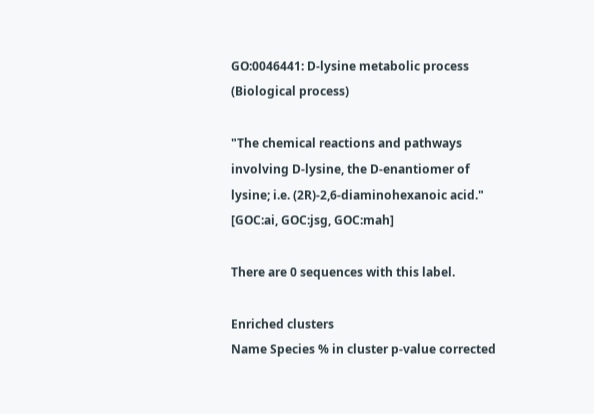GO:0046441: D-lysine metabolic process (Biological process)

"The chemical reactions and pathways involving D-lysine, the D-enantiomer of lysine; i.e. (2R)-2,6-diaminohexanoic acid." [GOC:ai, GOC:jsg, GOC:mah]

There are 0 sequences with this label.

Enriched clusters
Name Species % in cluster p-value corrected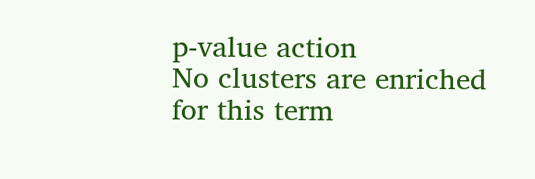p-value action
No clusters are enriched for this term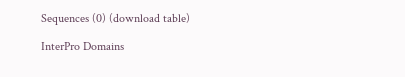Sequences (0) (download table)

InterPro Domains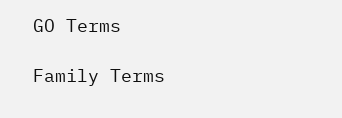GO Terms

Family Terms